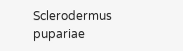Sclerodermus pupariae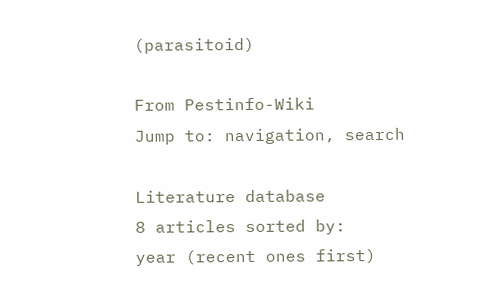(parasitoid)

From Pestinfo-Wiki
Jump to: navigation, search

Literature database
8 articles sorted by:
year (recent ones first)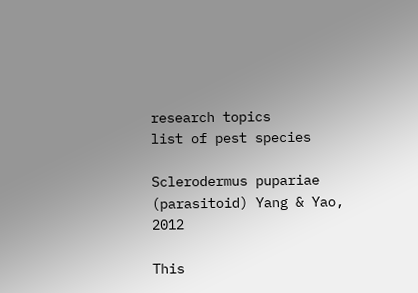research topics
list of pest species

Sclerodermus pupariae (parasitoid) Yang & Yao, 2012

This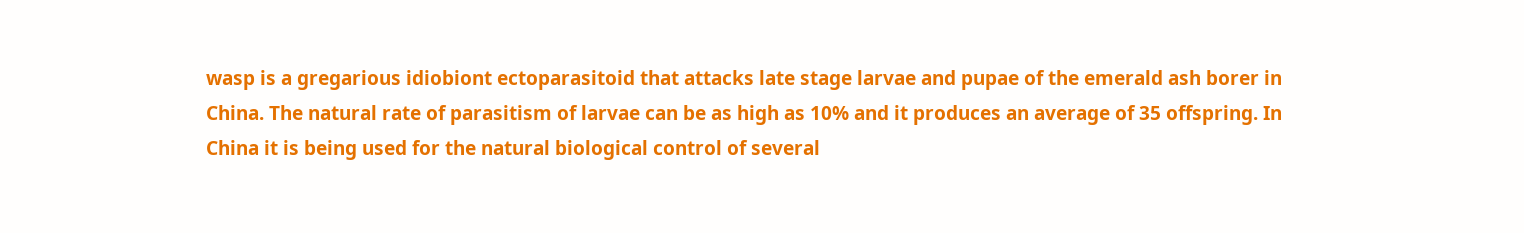wasp is a gregarious idiobiont ectoparasitoid that attacks late stage larvae and pupae of the emerald ash borer in China. The natural rate of parasitism of larvae can be as high as 10% and it produces an average of 35 offspring. In China it is being used for the natural biological control of several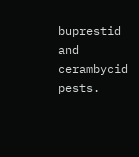buprestid and cerambycid pests.